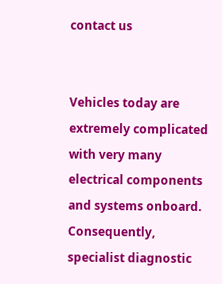contact us


Vehicles today are extremely complicated with very many electrical components and systems onboard. Consequently, specialist diagnostic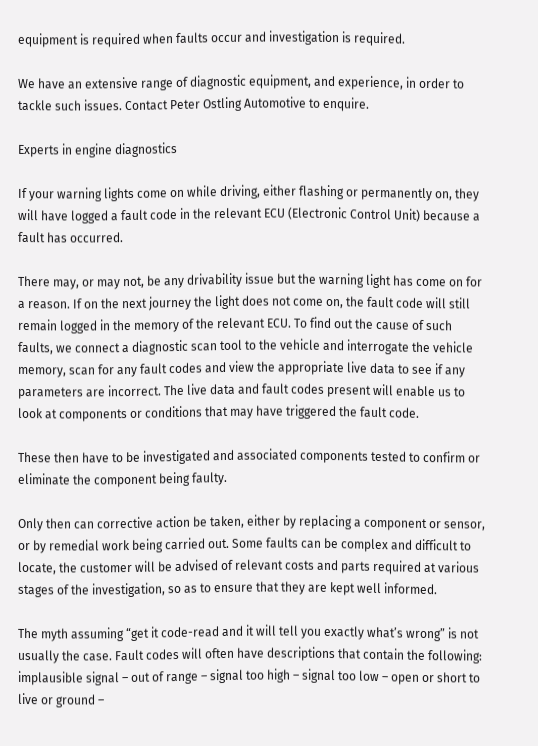equipment is required when faults occur and investigation is required.

We have an extensive range of diagnostic equipment, and experience, in order to tackle such issues. Contact Peter Ostling Automotive to enquire.

Experts in engine diagnostics

If your warning lights come on while driving, either flashing or permanently on, they will have logged a fault code in the relevant ECU (Electronic Control Unit) because a fault has occurred.

There may, or may not, be any drivability issue but the warning light has come on for a reason. If on the next journey the light does not come on, the fault code will still remain logged in the memory of the relevant ECU. To find out the cause of such faults, we connect a diagnostic scan tool to the vehicle and interrogate the vehicle memory, scan for any fault codes and view the appropriate live data to see if any parameters are incorrect. The live data and fault codes present will enable us to look at components or conditions that may have triggered the fault code.

These then have to be investigated and associated components tested to confirm or eliminate the component being faulty.

Only then can corrective action be taken, either by replacing a component or sensor, or by remedial work being carried out. Some faults can be complex and difficult to locate, the customer will be advised of relevant costs and parts required at various stages of the investigation, so as to ensure that they are kept well informed.

The myth assuming “get it code-read and it will tell you exactly what’s wrong” is not usually the case. Fault codes will often have descriptions that contain the following: implausible signal – out of range – signal too high – signal too low – open or short to live or ground –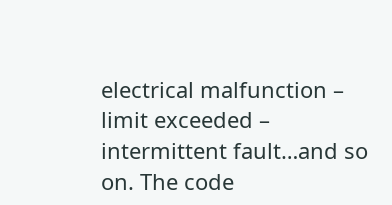electrical malfunction – limit exceeded – intermittent fault…and so on. The code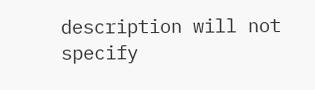description will not specify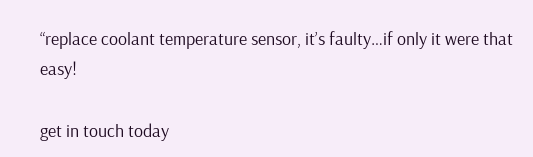“replace coolant temperature sensor, it’s faulty…if only it were that easy!

get in touch today